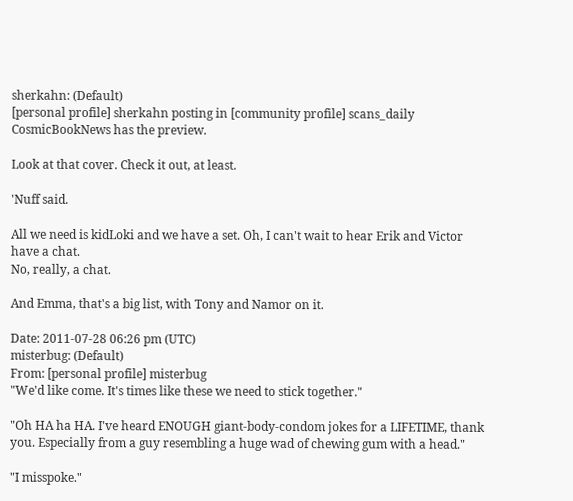sherkahn: (Default)
[personal profile] sherkahn posting in [community profile] scans_daily
CosmicBookNews has the preview.

Look at that cover. Check it out, at least.

'Nuff said.

All we need is kidLoki and we have a set. Oh, I can't wait to hear Erik and Victor have a chat.
No, really, a chat.

And Emma, that's a big list, with Tony and Namor on it.

Date: 2011-07-28 06:26 pm (UTC)
misterbug: (Default)
From: [personal profile] misterbug
"We'd like come. It's times like these we need to stick together."

"Oh HA ha HA. I've heard ENOUGH giant-body-condom jokes for a LIFETIME, thank you. Especially from a guy resembling a huge wad of chewing gum with a head."

"I misspoke."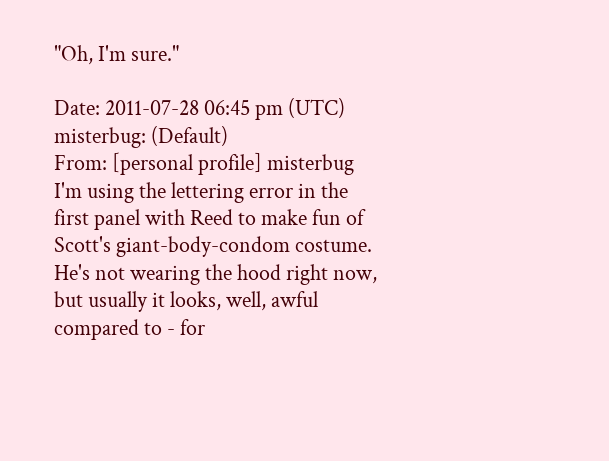"Oh, I'm sure."

Date: 2011-07-28 06:45 pm (UTC)
misterbug: (Default)
From: [personal profile] misterbug
I'm using the lettering error in the first panel with Reed to make fun of Scott's giant-body-condom costume. He's not wearing the hood right now, but usually it looks, well, awful compared to - for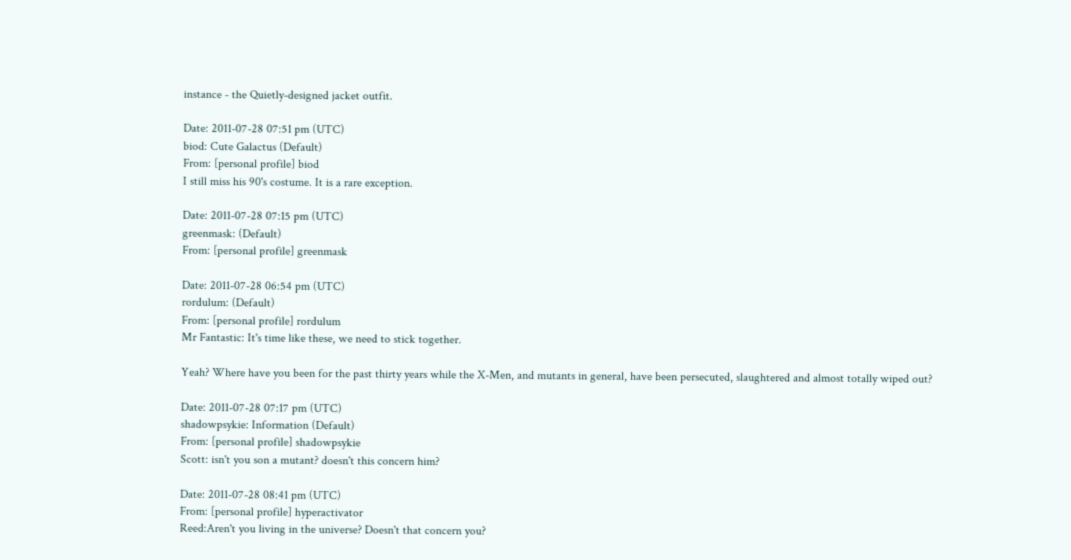instance - the Quietly-designed jacket outfit.

Date: 2011-07-28 07:51 pm (UTC)
biod: Cute Galactus (Default)
From: [personal profile] biod
I still miss his 90's costume. It is a rare exception.

Date: 2011-07-28 07:15 pm (UTC)
greenmask: (Default)
From: [personal profile] greenmask

Date: 2011-07-28 06:54 pm (UTC)
rordulum: (Default)
From: [personal profile] rordulum
Mr Fantastic: It's time like these, we need to stick together.

Yeah? Where have you been for the past thirty years while the X-Men, and mutants in general, have been persecuted, slaughtered and almost totally wiped out?

Date: 2011-07-28 07:17 pm (UTC)
shadowpsykie: Information (Default)
From: [personal profile] shadowpsykie
Scott: isn't you son a mutant? doesn't this concern him?

Date: 2011-07-28 08:41 pm (UTC)
From: [personal profile] hyperactivator
Reed:Aren't you living in the universe? Doesn't that concern you?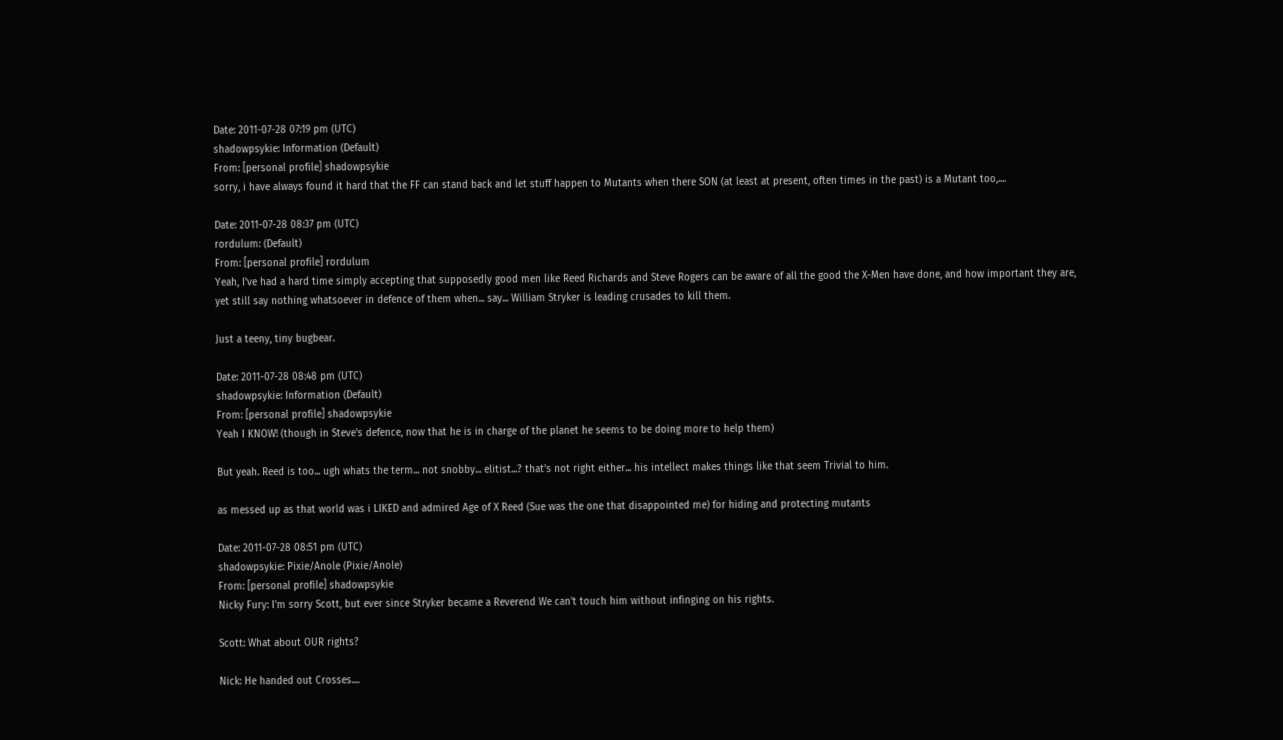Date: 2011-07-28 07:19 pm (UTC)
shadowpsykie: Information (Default)
From: [personal profile] shadowpsykie
sorry, i have always found it hard that the FF can stand back and let stuff happen to Mutants when there SON (at least at present, often times in the past) is a Mutant too,....

Date: 2011-07-28 08:37 pm (UTC)
rordulum: (Default)
From: [personal profile] rordulum
Yeah, I've had a hard time simply accepting that supposedly good men like Reed Richards and Steve Rogers can be aware of all the good the X-Men have done, and how important they are, yet still say nothing whatsoever in defence of them when... say... William Stryker is leading crusades to kill them.

Just a teeny, tiny bugbear.

Date: 2011-07-28 08:48 pm (UTC)
shadowpsykie: Information (Default)
From: [personal profile] shadowpsykie
Yeah I KNOW! (though in Steve's defence, now that he is in charge of the planet he seems to be doing more to help them)

But yeah. Reed is too... ugh whats the term... not snobby... elitist...? that's not right either... his intellect makes things like that seem Trivial to him.

as messed up as that world was i LIKED and admired Age of X Reed (Sue was the one that disappointed me) for hiding and protecting mutants

Date: 2011-07-28 08:51 pm (UTC)
shadowpsykie: Pixie/Anole (Pixie/Anole)
From: [personal profile] shadowpsykie
Nicky Fury: I'm sorry Scott, but ever since Stryker became a Reverend We can't touch him without infinging on his rights.

Scott: What about OUR rights?

Nick: He handed out Crosses....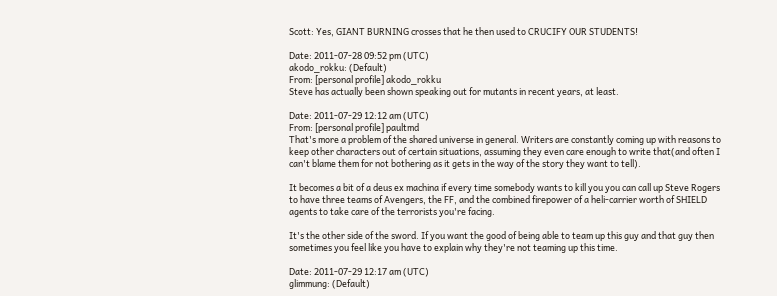Scott: Yes, GIANT BURNING crosses that he then used to CRUCIFY OUR STUDENTS!

Date: 2011-07-28 09:52 pm (UTC)
akodo_rokku: (Default)
From: [personal profile] akodo_rokku
Steve has actually been shown speaking out for mutants in recent years, at least.

Date: 2011-07-29 12:12 am (UTC)
From: [personal profile] paultmd
That's more a problem of the shared universe in general. Writers are constantly coming up with reasons to keep other characters out of certain situations, assuming they even care enough to write that(and often I can't blame them for not bothering as it gets in the way of the story they want to tell).

It becomes a bit of a deus ex machina if every time somebody wants to kill you you can call up Steve Rogers to have three teams of Avengers, the FF, and the combined firepower of a heli-carrier worth of SHIELD agents to take care of the terrorists you're facing.

It's the other side of the sword. If you want the good of being able to team up this guy and that guy then sometimes you feel like you have to explain why they're not teaming up this time.

Date: 2011-07-29 12:17 am (UTC)
glimmung: (Default)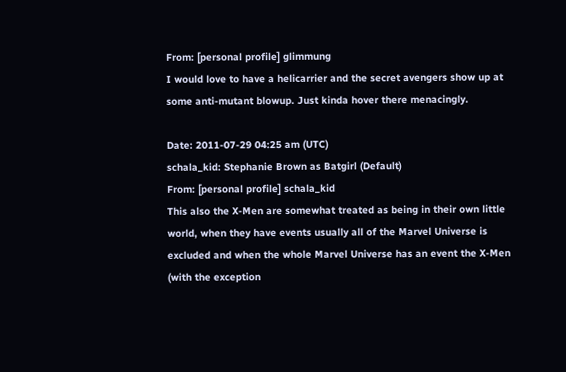From: [personal profile] glimmung
I would love to have a helicarrier and the secret avengers show up at some anti-mutant blowup. Just kinda hover there menacingly.

Date: 2011-07-29 04:25 am (UTC)
schala_kid: Stephanie Brown as Batgirl (Default)
From: [personal profile] schala_kid
This also the X-Men are somewhat treated as being in their own little world, when they have events usually all of the Marvel Universe is excluded and when the whole Marvel Universe has an event the X-Men (with the exception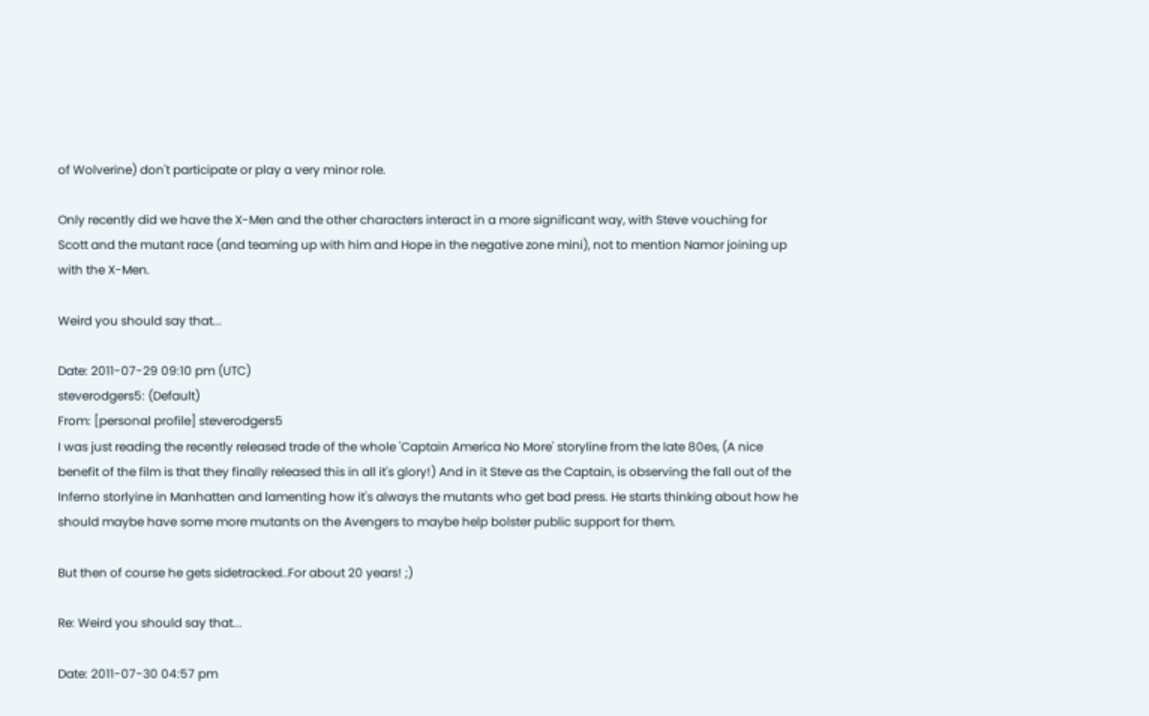of Wolverine) don't participate or play a very minor role.

Only recently did we have the X-Men and the other characters interact in a more significant way, with Steve vouching for Scott and the mutant race (and teaming up with him and Hope in the negative zone mini), not to mention Namor joining up with the X-Men.

Weird you should say that...

Date: 2011-07-29 09:10 pm (UTC)
steverodgers5: (Default)
From: [personal profile] steverodgers5
I was just reading the recently released trade of the whole 'Captain America No More' storyline from the late 80es, (A nice benefit of the film is that they finally released this in all it's glory!) And in it Steve as the Captain, is observing the fall out of the Inferno storlyine in Manhatten and lamenting how it's always the mutants who get bad press. He starts thinking about how he should maybe have some more mutants on the Avengers to maybe help bolster public support for them.

But then of course he gets sidetracked..For about 20 years! ;)

Re: Weird you should say that...

Date: 2011-07-30 04:57 pm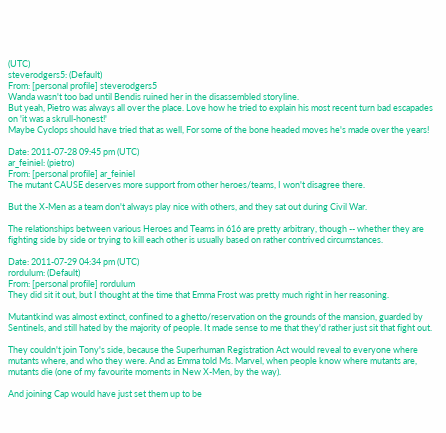(UTC)
steverodgers5: (Default)
From: [personal profile] steverodgers5
Wanda wasn't too bad until Bendis ruined her in the disassembled storyline.
But yeah, Pietro was always all over the place. Love how he tried to explain his most recent turn bad escapades on 'it was a skrull-honest!'
Maybe Cyclops should have tried that as well, For some of the bone headed moves he's made over the years!

Date: 2011-07-28 09:45 pm (UTC)
ar_feiniel: (pietro)
From: [personal profile] ar_feiniel
The mutant CAUSE deserves more support from other heroes/teams, I won't disagree there.

But the X-Men as a team don't always play nice with others, and they sat out during Civil War.

The relationships between various Heroes and Teams in 616 are pretty arbitrary, though -- whether they are fighting side by side or trying to kill each other is usually based on rather contrived circumstances.

Date: 2011-07-29 04:34 pm (UTC)
rordulum: (Default)
From: [personal profile] rordulum
They did sit it out, but I thought at the time that Emma Frost was pretty much right in her reasoning.

Mutantkind was almost extinct, confined to a ghetto/reservation on the grounds of the mansion, guarded by Sentinels, and still hated by the majority of people. It made sense to me that they'd rather just sit that fight out.

They couldn't join Tony's side, because the Superhuman Registration Act would reveal to everyone where mutants where, and who they were. And as Emma told Ms. Marvel, when people know where mutants are, mutants die (one of my favourite moments in New X-Men, by the way).

And joining Cap would have just set them up to be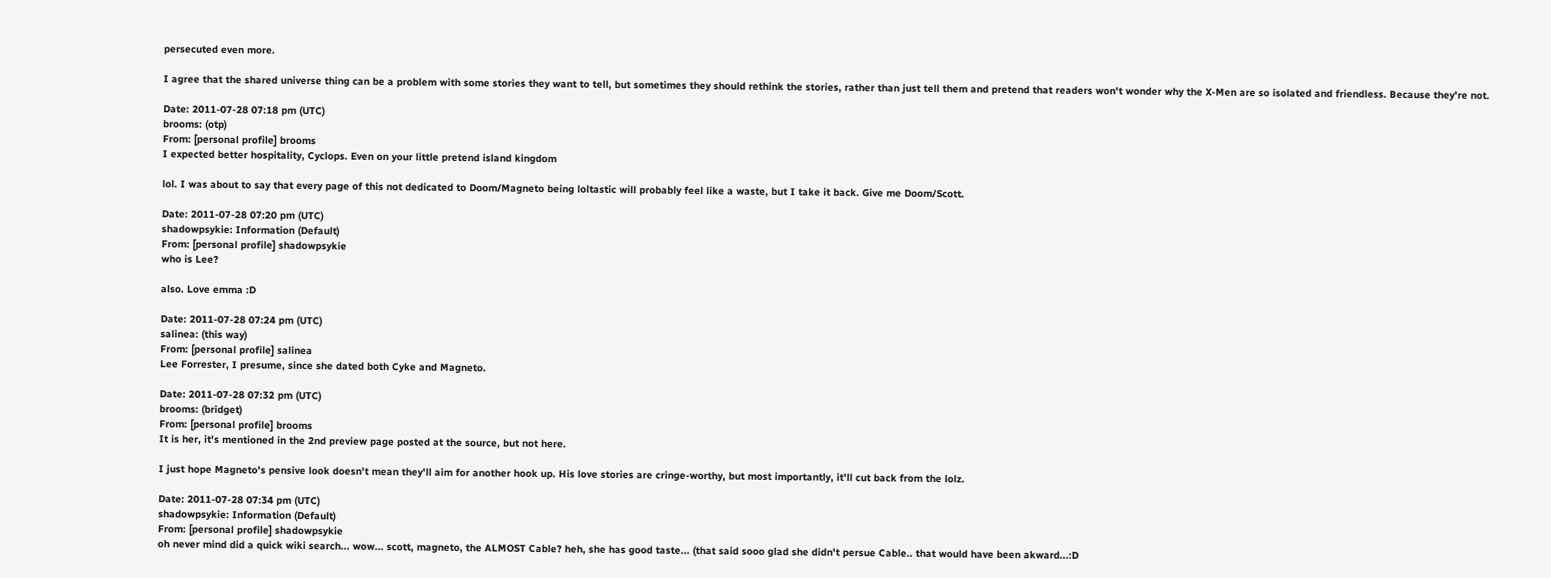persecuted even more.

I agree that the shared universe thing can be a problem with some stories they want to tell, but sometimes they should rethink the stories, rather than just tell them and pretend that readers won't wonder why the X-Men are so isolated and friendless. Because they're not.

Date: 2011-07-28 07:18 pm (UTC)
brooms: (otp)
From: [personal profile] brooms
I expected better hospitality, Cyclops. Even on your little pretend island kingdom

lol. I was about to say that every page of this not dedicated to Doom/Magneto being loltastic will probably feel like a waste, but I take it back. Give me Doom/Scott.

Date: 2011-07-28 07:20 pm (UTC)
shadowpsykie: Information (Default)
From: [personal profile] shadowpsykie
who is Lee?

also. Love emma :D

Date: 2011-07-28 07:24 pm (UTC)
salinea: (this way)
From: [personal profile] salinea
Lee Forrester, I presume, since she dated both Cyke and Magneto.

Date: 2011-07-28 07:32 pm (UTC)
brooms: (bridget)
From: [personal profile] brooms
It is her, it's mentioned in the 2nd preview page posted at the source, but not here.

I just hope Magneto's pensive look doesn't mean they'll aim for another hook up. His love stories are cringe-worthy, but most importantly, it'll cut back from the lolz.

Date: 2011-07-28 07:34 pm (UTC)
shadowpsykie: Information (Default)
From: [personal profile] shadowpsykie
oh never mind did a quick wiki search... wow... scott, magneto, the ALMOST Cable? heh, she has good taste... (that said sooo glad she didn't persue Cable.. that would have been akward...:D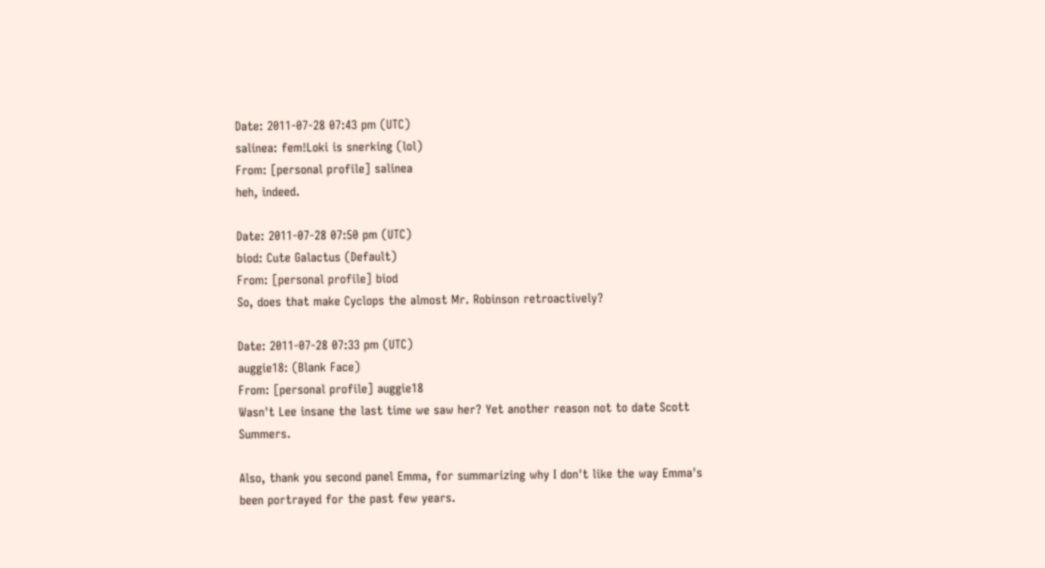Date: 2011-07-28 07:43 pm (UTC)
salinea: fem!Loki is snerking (lol)
From: [personal profile] salinea
heh, indeed.

Date: 2011-07-28 07:50 pm (UTC)
biod: Cute Galactus (Default)
From: [personal profile] biod
So, does that make Cyclops the almost Mr. Robinson retroactively?

Date: 2011-07-28 07:33 pm (UTC)
auggie18: (Blank Face)
From: [personal profile] auggie18
Wasn't Lee insane the last time we saw her? Yet another reason not to date Scott Summers.

Also, thank you second panel Emma, for summarizing why I don't like the way Emma's been portrayed for the past few years.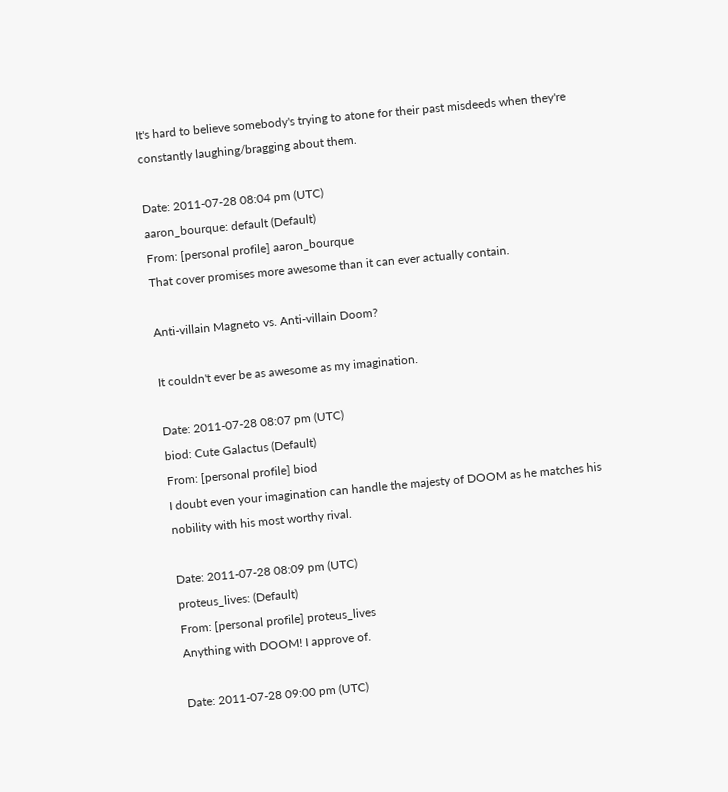It's hard to believe somebody's trying to atone for their past misdeeds when they're constantly laughing/bragging about them.

Date: 2011-07-28 08:04 pm (UTC)
aaron_bourque: default (Default)
From: [personal profile] aaron_bourque
That cover promises more awesome than it can ever actually contain.

Anti-villain Magneto vs. Anti-villain Doom?

It couldn't ever be as awesome as my imagination.

Date: 2011-07-28 08:07 pm (UTC)
biod: Cute Galactus (Default)
From: [personal profile] biod
I doubt even your imagination can handle the majesty of DOOM as he matches his nobility with his most worthy rival.

Date: 2011-07-28 08:09 pm (UTC)
proteus_lives: (Default)
From: [personal profile] proteus_lives
Anything with DOOM! I approve of.

Date: 2011-07-28 09:00 pm (UTC)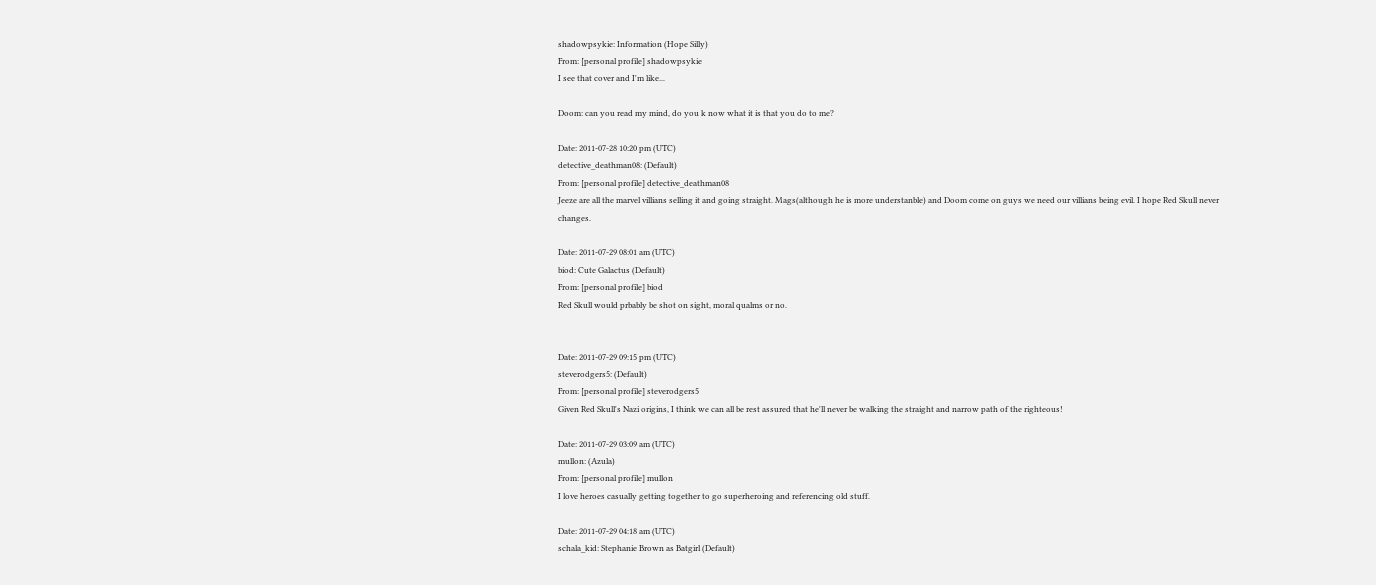shadowpsykie: Information (Hope Silly)
From: [personal profile] shadowpsykie
I see that cover and I'm like...

Doom: can you read my mind, do you k now what it is that you do to me?

Date: 2011-07-28 10:20 pm (UTC)
detective_deathman08: (Default)
From: [personal profile] detective_deathman08
Jeeze are all the marvel villians selling it and going straight. Mags(although he is more understanble) and Doom come on guys we need our villians being evil. I hope Red Skull never changes.

Date: 2011-07-29 08:01 am (UTC)
biod: Cute Galactus (Default)
From: [personal profile] biod
Red Skull would prbably be shot on sight, moral qualms or no.


Date: 2011-07-29 09:15 pm (UTC)
steverodgers5: (Default)
From: [personal profile] steverodgers5
Given Red Skull's Nazi origins, I think we can all be rest assured that he'll never be walking the straight and narrow path of the righteous!

Date: 2011-07-29 03:09 am (UTC)
mullon: (Azula)
From: [personal profile] mullon
I love heroes casually getting together to go superheroing and referencing old stuff.

Date: 2011-07-29 04:18 am (UTC)
schala_kid: Stephanie Brown as Batgirl (Default)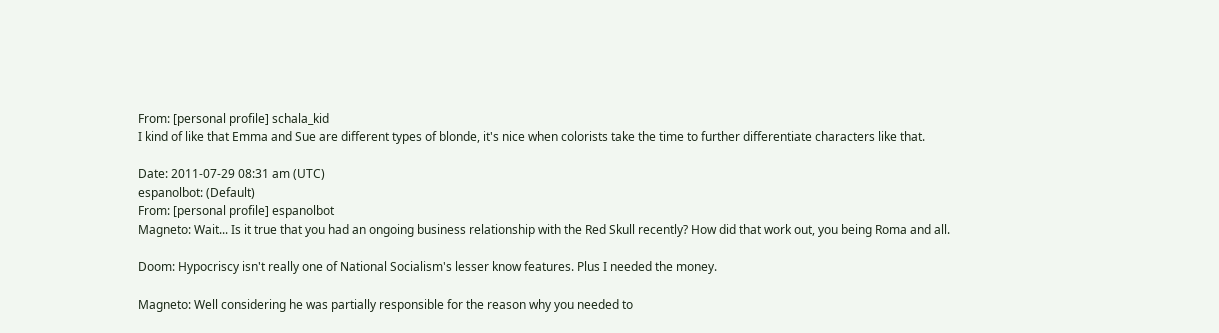From: [personal profile] schala_kid
I kind of like that Emma and Sue are different types of blonde, it's nice when colorists take the time to further differentiate characters like that.

Date: 2011-07-29 08:31 am (UTC)
espanolbot: (Default)
From: [personal profile] espanolbot
Magneto: Wait... Is it true that you had an ongoing business relationship with the Red Skull recently? How did that work out, you being Roma and all.

Doom: Hypocriscy isn't really one of National Socialism's lesser know features. Plus I needed the money.

Magneto: Well considering he was partially responsible for the reason why you needed to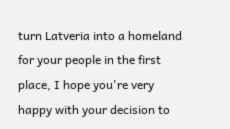turn Latveria into a homeland for your people in the first place, I hope you're very happy with your decision to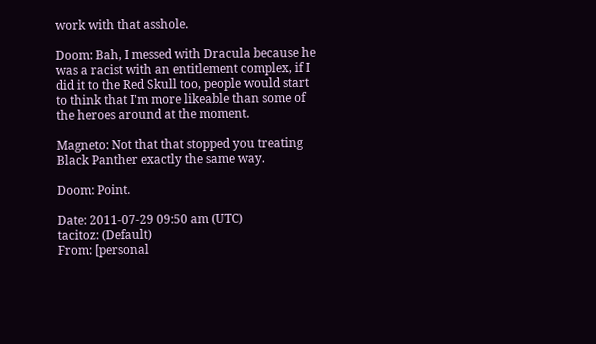work with that asshole.

Doom: Bah, I messed with Dracula because he was a racist with an entitlement complex, if I did it to the Red Skull too, people would start to think that I'm more likeable than some of the heroes around at the moment.

Magneto: Not that that stopped you treating Black Panther exactly the same way.

Doom: Point.

Date: 2011-07-29 09:50 am (UTC)
tacitoz: (Default)
From: [personal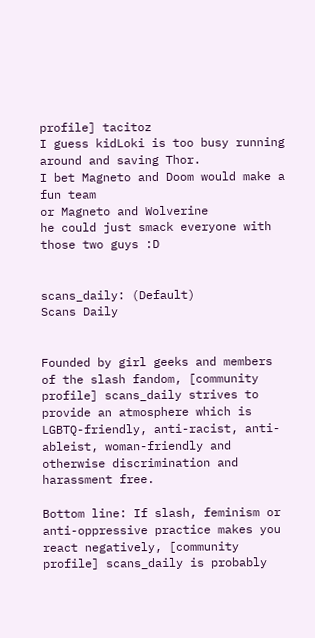profile] tacitoz
I guess kidLoki is too busy running around and saving Thor.
I bet Magneto and Doom would make a fun team
or Magneto and Wolverine
he could just smack everyone with those two guys :D


scans_daily: (Default)
Scans Daily


Founded by girl geeks and members of the slash fandom, [community profile] scans_daily strives to provide an atmosphere which is LGBTQ-friendly, anti-racist, anti-ableist, woman-friendly and otherwise discrimination and harassment free.

Bottom line: If slash, feminism or anti-oppressive practice makes you react negatively, [community profile] scans_daily is probably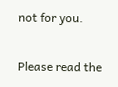not for you.

Please read the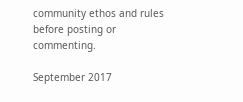community ethos and rules before posting or commenting.

September 2017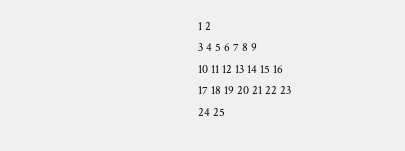1 2
3 4 5 6 7 8 9
10 11 12 13 14 15 16
17 18 19 20 21 22 23
24 25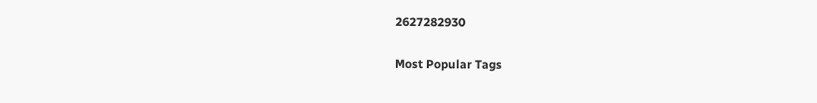2627282930

Most Popular Tags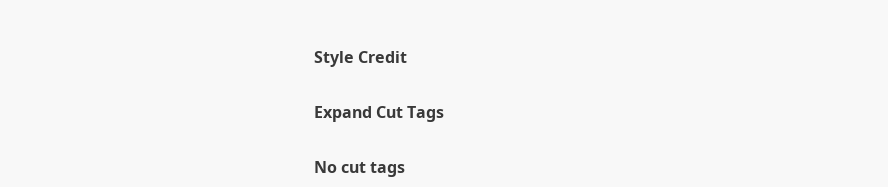Style Credit

Expand Cut Tags

No cut tags